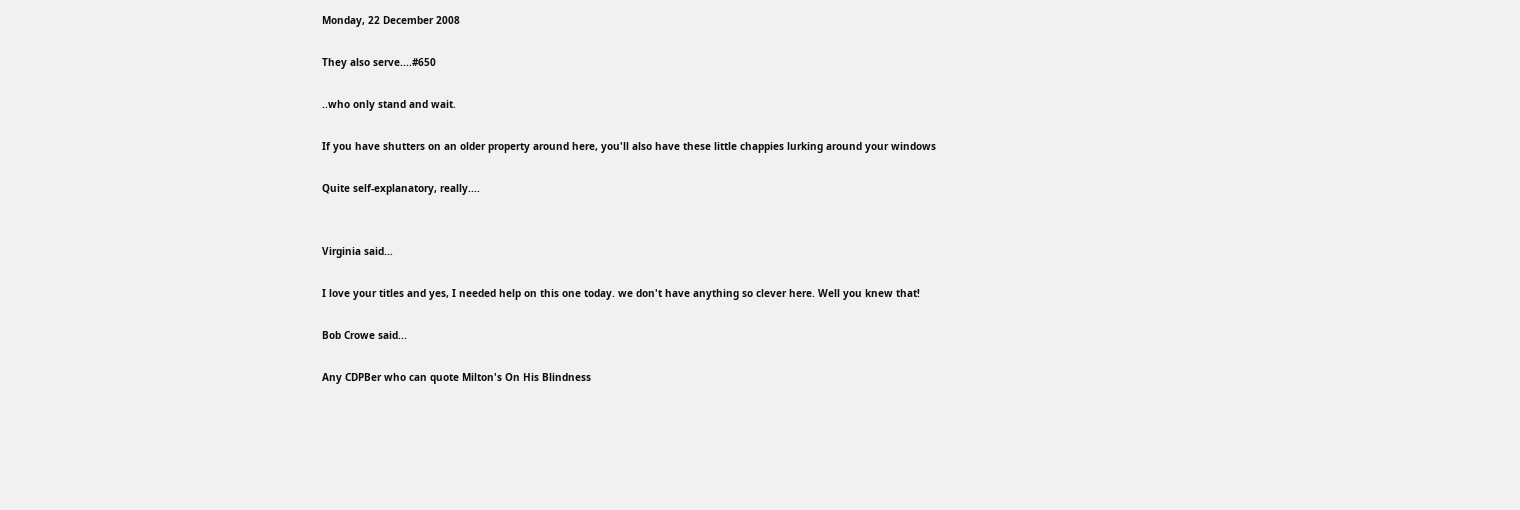Monday, 22 December 2008

They also serve....#650

..who only stand and wait.

If you have shutters on an older property around here, you'll also have these little chappies lurking around your windows

Quite self-explanatory, really....


Virginia said...

I love your titles and yes, I needed help on this one today. we don't have anything so clever here. Well you knew that!

Bob Crowe said...

Any CDPBer who can quote Milton's On His Blindness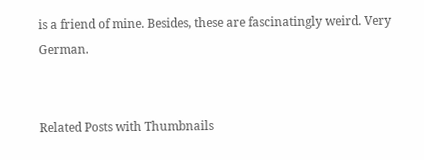is a friend of mine. Besides, these are fascinatingly weird. Very German.


Related Posts with Thumbnails